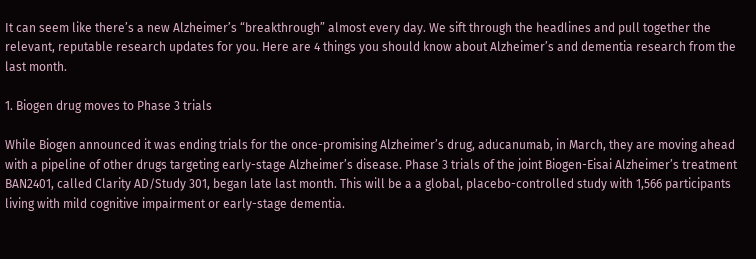It can seem like there’s a new Alzheimer’s “breakthrough” almost every day. We sift through the headlines and pull together the relevant, reputable research updates for you. Here are 4 things you should know about Alzheimer’s and dementia research from the last month.

1. Biogen drug moves to Phase 3 trials

While Biogen announced it was ending trials for the once-promising Alzheimer’s drug, aducanumab, in March, they are moving ahead with a pipeline of other drugs targeting early-stage Alzheimer’s disease. Phase 3 trials of the joint Biogen-Eisai Alzheimer’s treatment BAN2401, called Clarity AD/Study 301, began late last month. This will be a a global, placebo-controlled study with 1,566 participants living with mild cognitive impairment or early-stage dementia.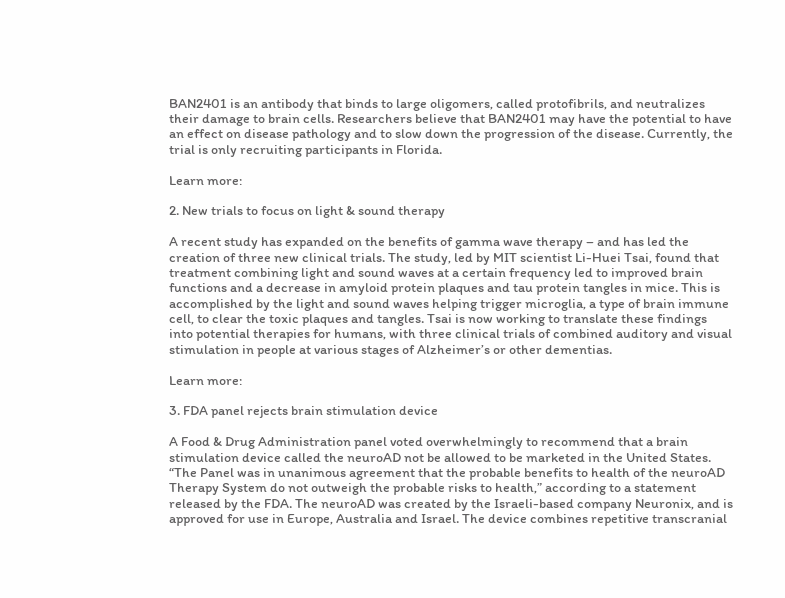BAN2401 is an antibody that binds to large oligomers, called protofibrils, and neutralizes their damage to brain cells. Researchers believe that BAN2401 may have the potential to have an effect on disease pathology and to slow down the progression of the disease. Currently, the trial is only recruiting participants in Florida.

Learn more:

2. New trials to focus on light & sound therapy

A recent study has expanded on the benefits of gamma wave therapy – and has led the creation of three new clinical trials. The study, led by MIT scientist Li-Huei Tsai, found that treatment combining light and sound waves at a certain frequency led to improved brain functions and a decrease in amyloid protein plaques and tau protein tangles in mice. This is accomplished by the light and sound waves helping trigger microglia, a type of brain immune cell, to clear the toxic plaques and tangles. Tsai is now working to translate these findings into potential therapies for humans, with three clinical trials of combined auditory and visual stimulation in people at various stages of Alzheimer’s or other dementias.

Learn more:

3. FDA panel rejects brain stimulation device

A Food & Drug Administration panel voted overwhelmingly to recommend that a brain stimulation device called the neuroAD not be allowed to be marketed in the United States. “The Panel was in unanimous agreement that the probable benefits to health of the neuroAD Therapy System do not outweigh the probable risks to health,” according to a statement released by the FDA. The neuroAD was created by the Israeli-based company Neuronix, and is approved for use in Europe, Australia and Israel. The device combines repetitive transcranial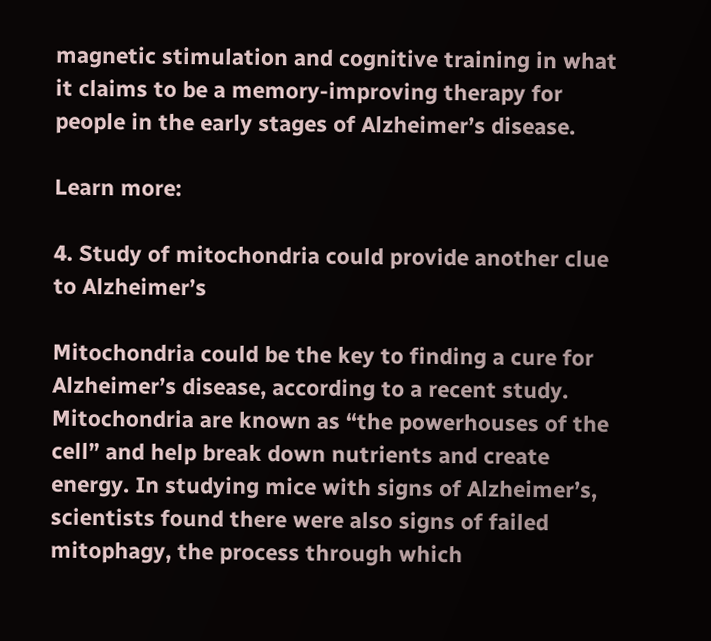magnetic stimulation and cognitive training in what it claims to be a memory-improving therapy for people in the early stages of Alzheimer’s disease.

Learn more:

4. Study of mitochondria could provide another clue to Alzheimer’s

Mitochondria could be the key to finding a cure for Alzheimer’s disease, according to a recent study. Mitochondria are known as “the powerhouses of the cell” and help break down nutrients and create energy. In studying mice with signs of Alzheimer’s, scientists found there were also signs of failed mitophagy, the process through which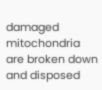damaged mitochondria are broken down and disposed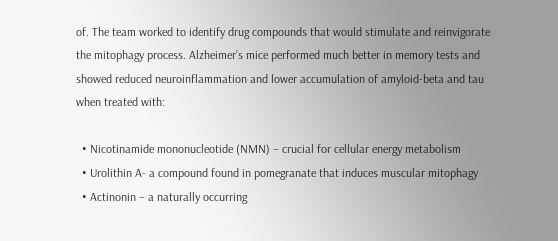of. The team worked to identify drug compounds that would stimulate and reinvigorate the mitophagy process. Alzheimer’s mice performed much better in memory tests and showed reduced neuroinflammation and lower accumulation of amyloid-beta and tau when treated with:

  • Nicotinamide mononucleotide (NMN) – crucial for cellular energy metabolism
  • Urolithin A- a compound found in pomegranate that induces muscular mitophagy
  • Actinonin – a naturally occurring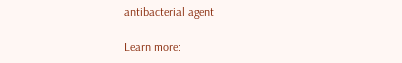antibacterial agent

Learn more: